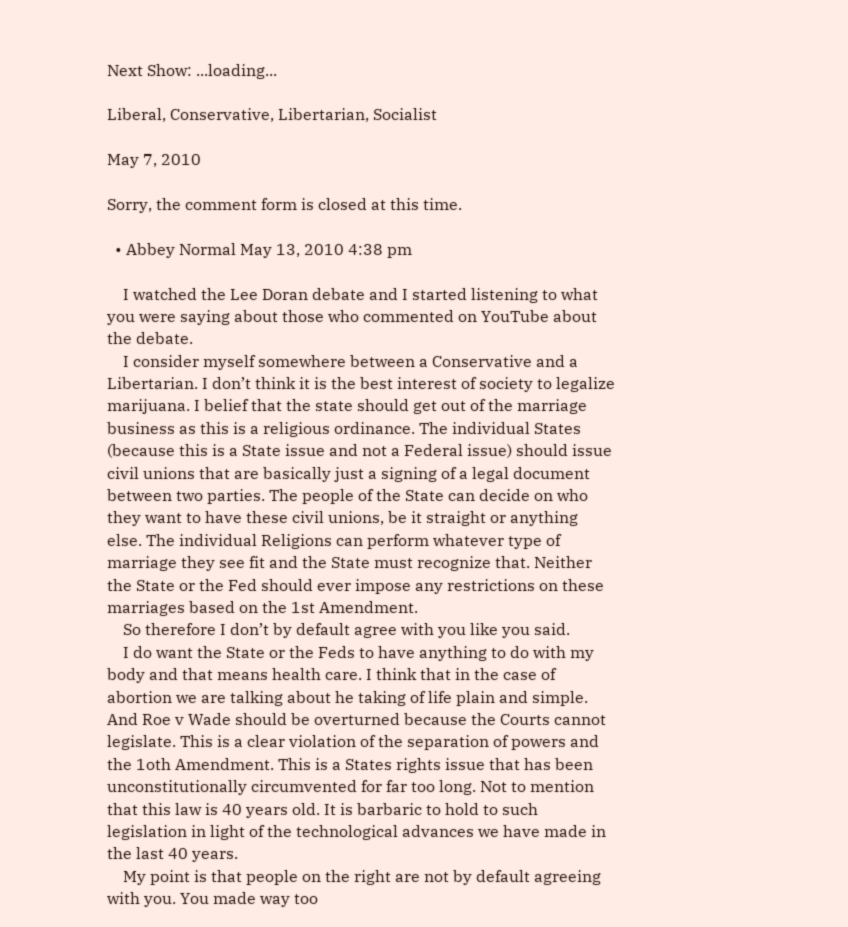Next Show: ...loading...

Liberal, Conservative, Libertarian, Socialist

May 7, 2010

Sorry, the comment form is closed at this time.

  • Abbey Normal May 13, 2010 4:38 pm

    I watched the Lee Doran debate and I started listening to what you were saying about those who commented on YouTube about the debate.
    I consider myself somewhere between a Conservative and a Libertarian. I don’t think it is the best interest of society to legalize marijuana. I belief that the state should get out of the marriage business as this is a religious ordinance. The individual States (because this is a State issue and not a Federal issue) should issue civil unions that are basically just a signing of a legal document between two parties. The people of the State can decide on who they want to have these civil unions, be it straight or anything else. The individual Religions can perform whatever type of marriage they see fit and the State must recognize that. Neither the State or the Fed should ever impose any restrictions on these marriages based on the 1st Amendment.
    So therefore I don’t by default agree with you like you said.
    I do want the State or the Feds to have anything to do with my body and that means health care. I think that in the case of abortion we are talking about he taking of life plain and simple. And Roe v Wade should be overturned because the Courts cannot legislate. This is a clear violation of the separation of powers and the 1oth Amendment. This is a States rights issue that has been unconstitutionally circumvented for far too long. Not to mention that this law is 40 years old. It is barbaric to hold to such legislation in light of the technological advances we have made in the last 40 years.
    My point is that people on the right are not by default agreeing with you. You made way too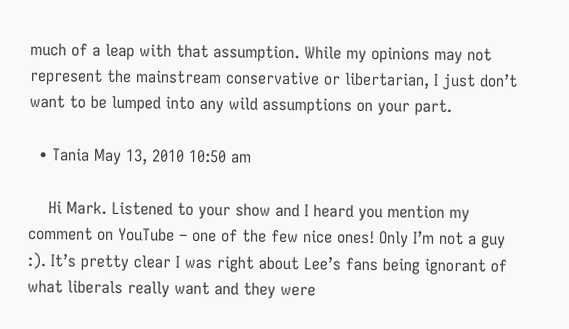much of a leap with that assumption. While my opinions may not represent the mainstream conservative or libertarian, I just don’t want to be lumped into any wild assumptions on your part.

  • Tania May 13, 2010 10:50 am

    Hi Mark. Listened to your show and I heard you mention my comment on YouTube – one of the few nice ones! Only I’m not a guy :). It’s pretty clear I was right about Lee’s fans being ignorant of what liberals really want and they were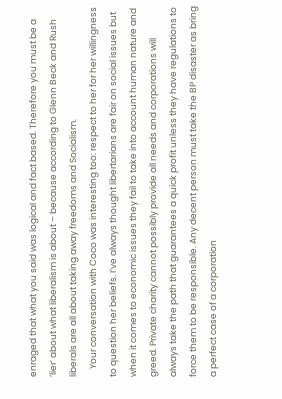enraged that what you said was logical and fact based. Therefore you must be a ‘lier’ about what liberalism is about – because according to Glenn Beck and Rush liberals are all about taking away freedoms and Socialism.
    Your conversation with Coco was interesting too: respect to her for her willingness to question her beliefs. I’ve always thought libertarians are fair on social issues but when it comes to economic issues they fail to take into account human nature and greed. Private charity cannot possibly provide all needs and corporations will always take the path that guarantees a quick profit unless they have regulations to force them to be responsible. Any decent person must take the BP disaster as bring a perfect case of a corporation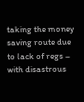taking the money saving route due to lack of regs – with disastrous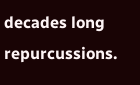decades long repurcussions.